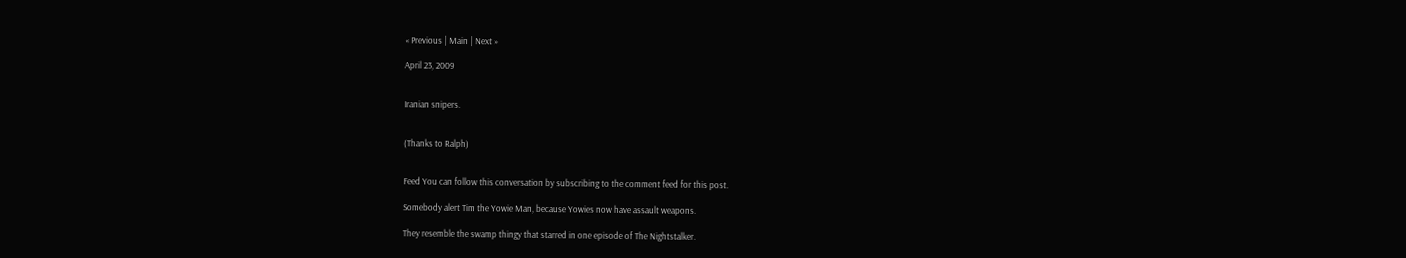« Previous | Main | Next »

April 23, 2009


Iranian snipers.


(Thanks to Ralph)


Feed You can follow this conversation by subscribing to the comment feed for this post.

Somebody alert Tim the Yowie Man, because Yowies now have assault weapons.

They resemble the swamp thingy that starred in one episode of The Nightstalker.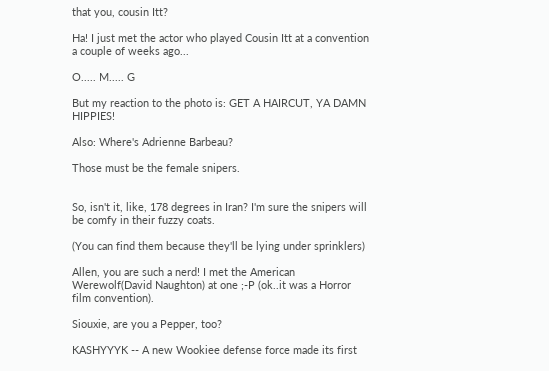that you, cousin Itt?

Ha! I just met the actor who played Cousin Itt at a convention a couple of weeks ago...

O..... M..... G

But my reaction to the photo is: GET A HAIRCUT, YA DAMN HIPPIES!

Also: Where's Adrienne Barbeau?

Those must be the female snipers.


So, isn't it, like, 178 degrees in Iran? I'm sure the snipers will be comfy in their fuzzy coats.

(You can find them because they'll be lying under sprinklers)

Allen, you are such a nerd! I met the American Werewolf(David Naughton) at one ;-P (ok..it was a Horror film convention).

Siouxie, are you a Pepper, too?

KASHYYYK -- A new Wookiee defense force made its first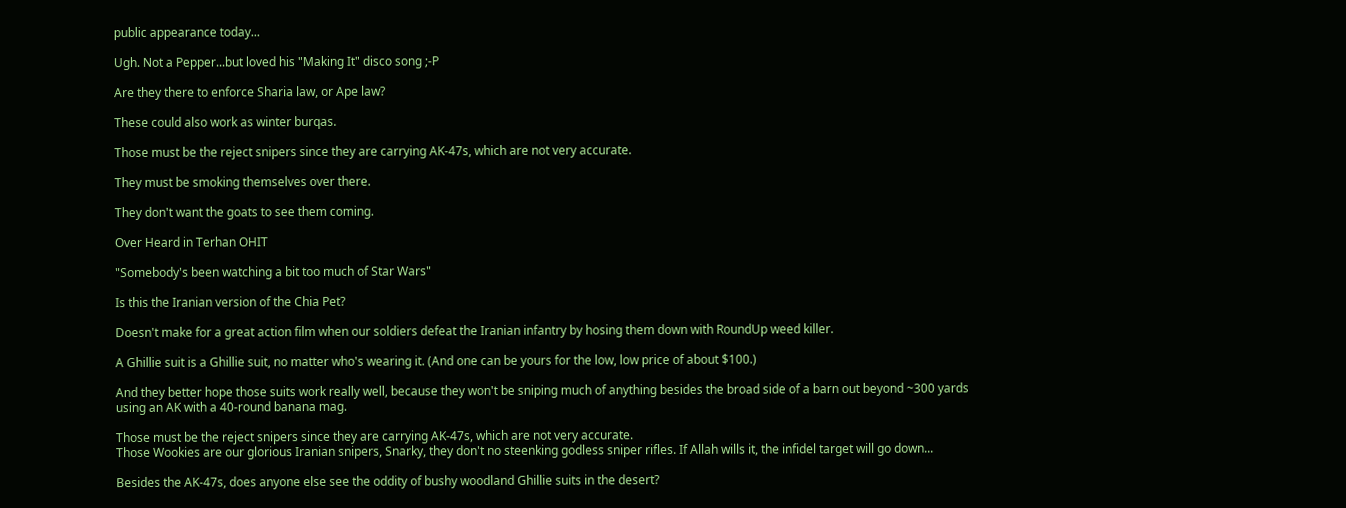public appearance today...

Ugh. Not a Pepper...but loved his "Making It" disco song ;-P

Are they there to enforce Sharia law, or Ape law?

These could also work as winter burqas.

Those must be the reject snipers since they are carrying AK-47s, which are not very accurate.

They must be smoking themselves over there.

They don't want the goats to see them coming.

Over Heard in Terhan OHIT

"Somebody's been watching a bit too much of Star Wars"

Is this the Iranian version of the Chia Pet?

Doesn't make for a great action film when our soldiers defeat the Iranian infantry by hosing them down with RoundUp weed killer.

A Ghillie suit is a Ghillie suit, no matter who's wearing it. (And one can be yours for the low, low price of about $100.)

And they better hope those suits work really well, because they won't be sniping much of anything besides the broad side of a barn out beyond ~300 yards using an AK with a 40-round banana mag.

Those must be the reject snipers since they are carrying AK-47s, which are not very accurate.
Those Wookies are our glorious Iranian snipers, Snarky, they don't no steenking godless sniper rifles. If Allah wills it, the infidel target will go down...

Besides the AK-47s, does anyone else see the oddity of bushy woodland Ghillie suits in the desert?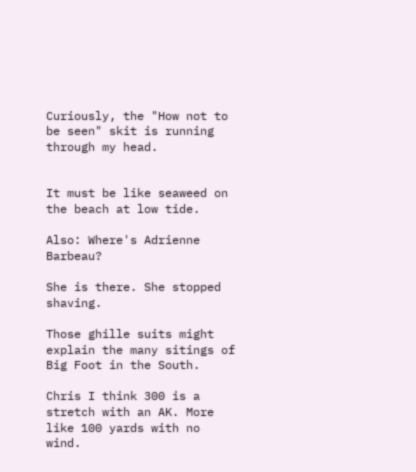Curiously, the "How not to be seen" skit is running through my head.


It must be like seaweed on the beach at low tide.

Also: Where's Adrienne Barbeau?

She is there. She stopped shaving.

Those ghille suits might explain the many sitings of Big Foot in the South.

Chris I think 300 is a stretch with an AK. More like 100 yards with no wind.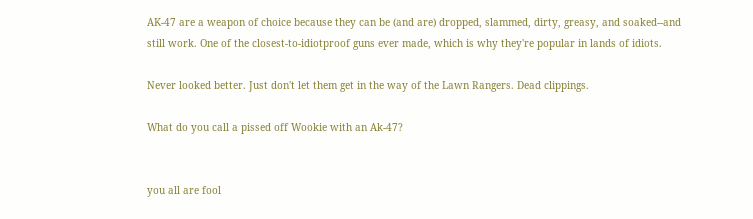AK-47 are a weapon of choice because they can be (and are) dropped, slammed, dirty, greasy, and soaked--and still work. One of the closest-to-idiotproof guns ever made, which is why they're popular in lands of idiots.

Never looked better. Just don't let them get in the way of the Lawn Rangers. Dead clippings.

What do you call a pissed off Wookie with an Ak-47?


you all are fool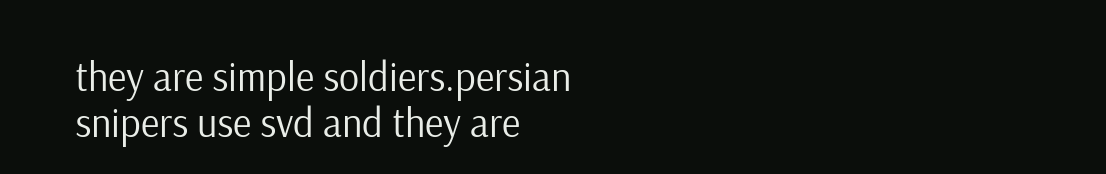they are simple soldiers.persian snipers use svd and they are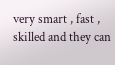very smart , fast , skilled and they can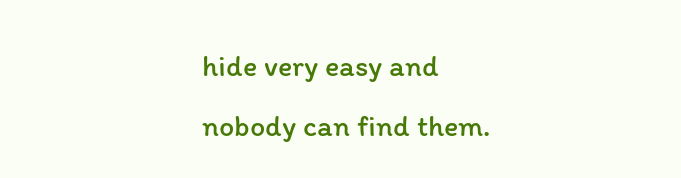hide very easy and nobody can find them.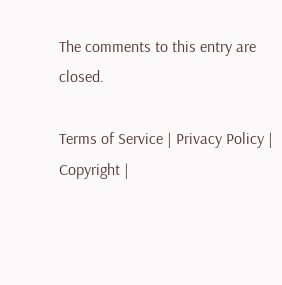The comments to this entry are closed.

Terms of Service | Privacy Policy | Copyright |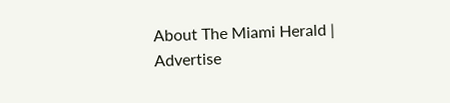About The Miami Herald | Advertise